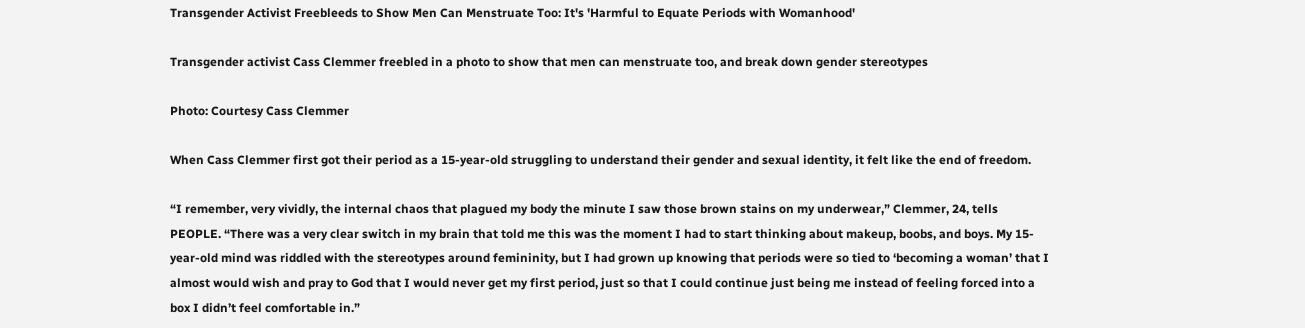Transgender Activist Freebleeds to Show Men Can Menstruate Too: It's 'Harmful to Equate Periods with Womanhood'

Transgender activist Cass Clemmer freebled in a photo to show that men can menstruate too, and break down gender stereotypes

Photo: Courtesy Cass Clemmer

When Cass Clemmer first got their period as a 15-year-old struggling to understand their gender and sexual identity, it felt like the end of freedom.

“I remember, very vividly, the internal chaos that plagued my body the minute I saw those brown stains on my underwear,” Clemmer, 24, tells PEOPLE. “There was a very clear switch in my brain that told me this was the moment I had to start thinking about makeup, boobs, and boys. My 15-year-old mind was riddled with the stereotypes around femininity, but I had grown up knowing that periods were so tied to ‘becoming a woman’ that I almost would wish and pray to God that I would never get my first period, just so that I could continue just being me instead of feeling forced into a box I didn’t feel comfortable in.”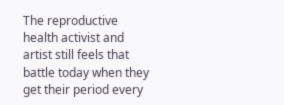The reproductive health activist and artist still feels that battle today when they get their period every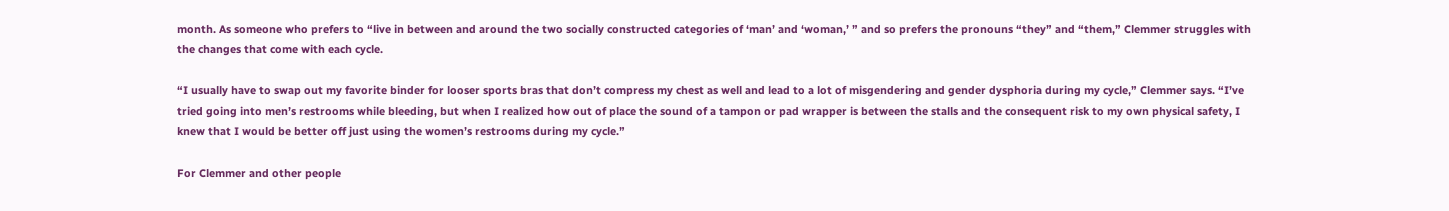month. As someone who prefers to “live in between and around the two socially constructed categories of ‘man’ and ‘woman,’ ” and so prefers the pronouns “they” and “them,” Clemmer struggles with the changes that come with each cycle.

“I usually have to swap out my favorite binder for looser sports bras that don’t compress my chest as well and lead to a lot of misgendering and gender dysphoria during my cycle,” Clemmer says. “I’ve tried going into men’s restrooms while bleeding, but when I realized how out of place the sound of a tampon or pad wrapper is between the stalls and the consequent risk to my own physical safety, I knew that I would be better off just using the women’s restrooms during my cycle.”

For Clemmer and other people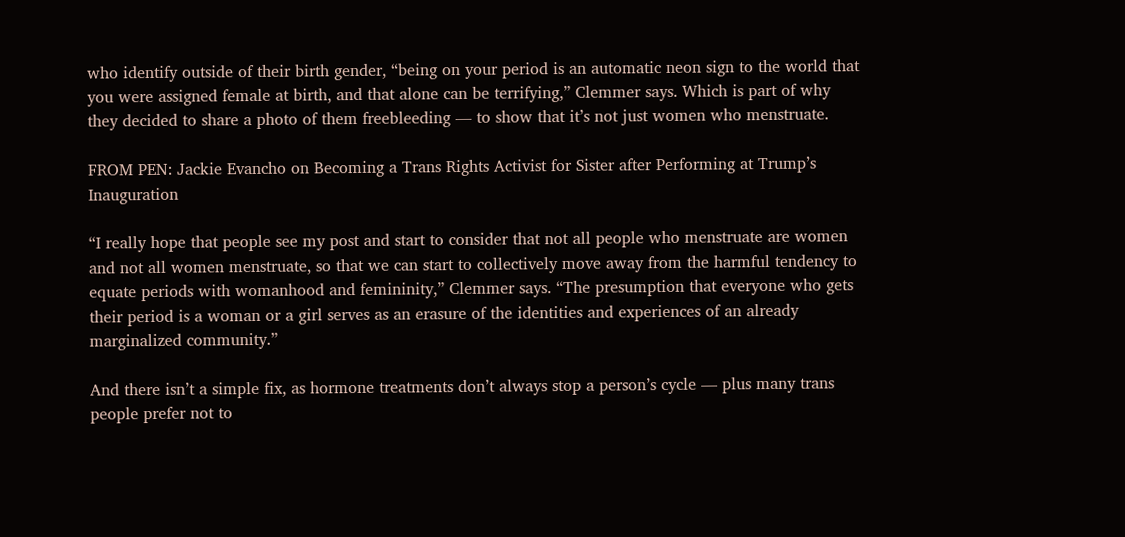who identify outside of their birth gender, “being on your period is an automatic neon sign to the world that you were assigned female at birth, and that alone can be terrifying,” Clemmer says. Which is part of why they decided to share a photo of them freebleeding — to show that it’s not just women who menstruate.

FROM PEN: Jackie Evancho on Becoming a Trans Rights Activist for Sister after Performing at Trump’s Inauguration

“I really hope that people see my post and start to consider that not all people who menstruate are women and not all women menstruate, so that we can start to collectively move away from the harmful tendency to equate periods with womanhood and femininity,” Clemmer says. “The presumption that everyone who gets their period is a woman or a girl serves as an erasure of the identities and experiences of an already marginalized community.”

And there isn’t a simple fix, as hormone treatments don’t always stop a person’s cycle — plus many trans people prefer not to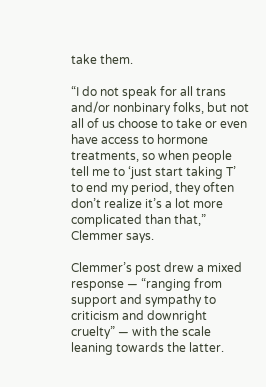take them.

“I do not speak for all trans and/or nonbinary folks, but not all of us choose to take or even have access to hormone treatments, so when people tell me to ‘just start taking T’ to end my period, they often don’t realize it’s a lot more complicated than that,” Clemmer says.

Clemmer’s post drew a mixed response — “ranging from support and sympathy to criticism and downright cruelty” — with the scale leaning towards the latter.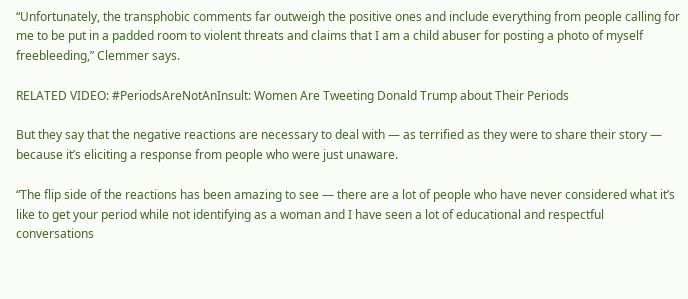“Unfortunately, the transphobic comments far outweigh the positive ones and include everything from people calling for me to be put in a padded room to violent threats and claims that I am a child abuser for posting a photo of myself freebleeding,” Clemmer says.

RELATED VIDEO: #PeriodsAreNotAnInsult: Women Are Tweeting Donald Trump about Their Periods

But they say that the negative reactions are necessary to deal with — as terrified as they were to share their story — because it’s eliciting a response from people who were just unaware.

“The flip side of the reactions has been amazing to see — there are a lot of people who have never considered what it’s like to get your period while not identifying as a woman and I have seen a lot of educational and respectful conversations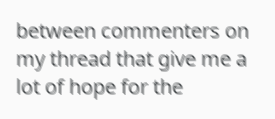between commenters on my thread that give me a lot of hope for the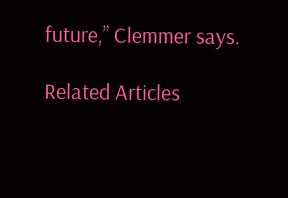future,” Clemmer says.

Related Articles